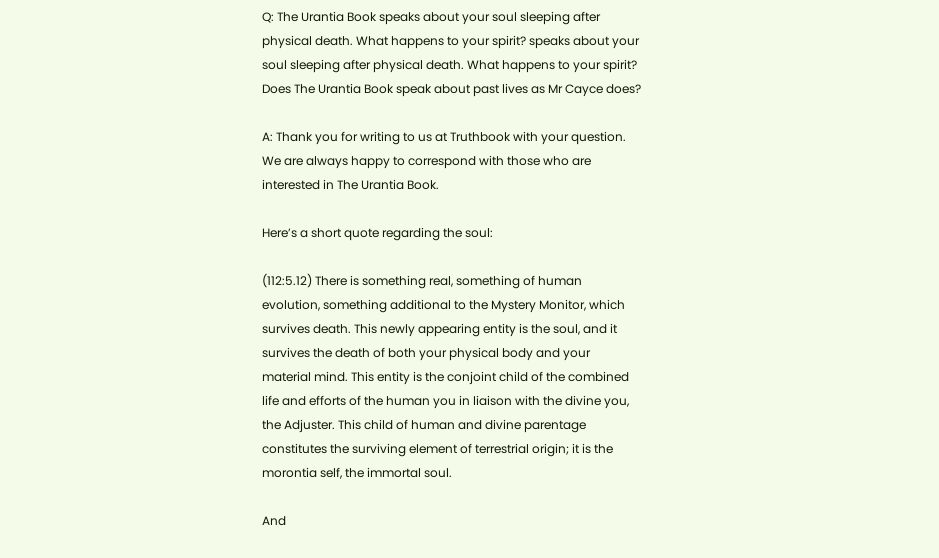Q: The Urantia Book speaks about your soul sleeping after physical death. What happens to your spirit? speaks about your soul sleeping after physical death. What happens to your spirit? Does The Urantia Book speak about past lives as Mr Cayce does?

A: Thank you for writing to us at Truthbook with your question. We are always happy to correspond with those who are interested in The Urantia Book.

Here’s a short quote regarding the soul:

(112:5.12) There is something real, something of human evolution, something additional to the Mystery Monitor, which survives death. This newly appearing entity is the soul, and it survives the death of both your physical body and your material mind. This entity is the conjoint child of the combined life and efforts of the human you in liaison with the divine you, the Adjuster. This child of human and divine parentage constitutes the surviving element of terrestrial origin; it is the morontia self, the immortal soul.

And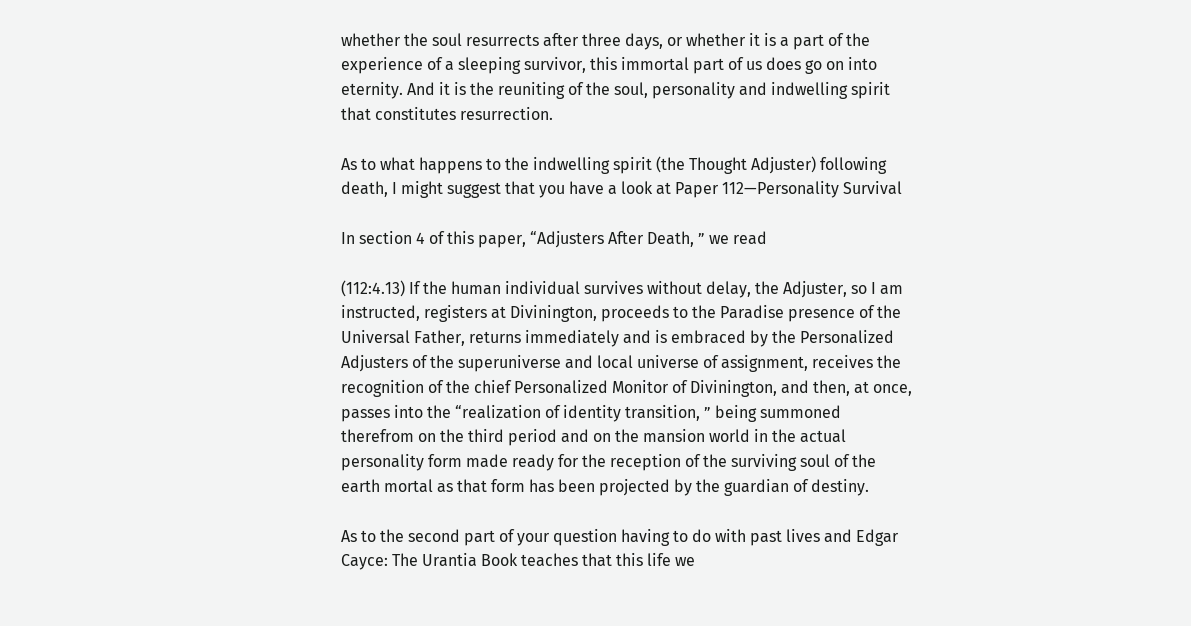whether the soul resurrects after three days, or whether it is a part of the experience of a sleeping survivor, this immortal part of us does go on into eternity. And it is the reuniting of the soul, personality and indwelling spirit that constitutes resurrection.

As to what happens to the indwelling spirit (the Thought Adjuster) following death, I might suggest that you have a look at Paper 112—Personality Survival

In section 4 of this paper, “Adjusters After Death, ” we read

(112:4.13) If the human individual survives without delay, the Adjuster, so I am instructed, registers at Divinington, proceeds to the Paradise presence of the Universal Father, returns immediately and is embraced by the Personalized Adjusters of the superuniverse and local universe of assignment, receives the recognition of the chief Personalized Monitor of Divinington, and then, at once, passes into the “realization of identity transition, ” being summoned therefrom on the third period and on the mansion world in the actual personality form made ready for the reception of the surviving soul of the earth mortal as that form has been projected by the guardian of destiny.

As to the second part of your question having to do with past lives and Edgar Cayce: The Urantia Book teaches that this life we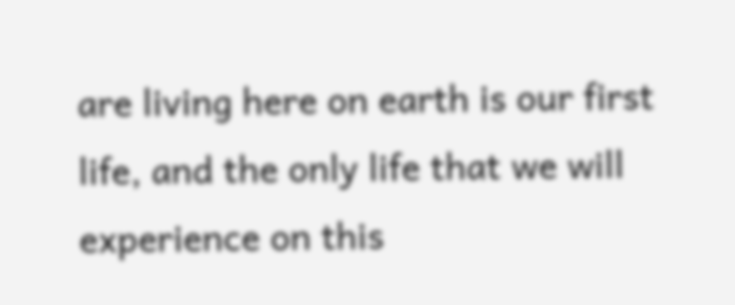are living here on earth is our first life, and the only life that we will experience on this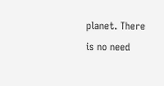planet. There is no need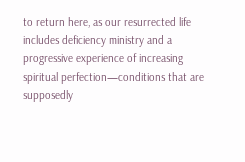to return here, as our resurrected life includes deficiency ministry and a progressive experience of increasing spiritual perfection—conditions that are supposedly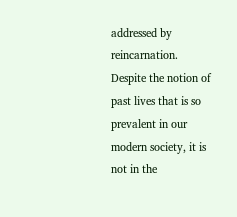addressed by reincarnation. Despite the notion of past lives that is so prevalent in our modern society, it is not in the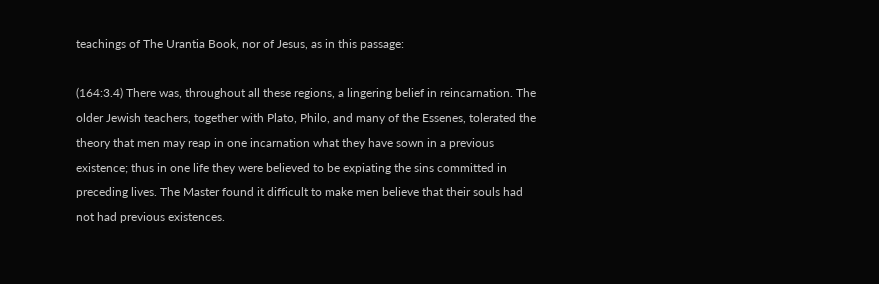teachings of The Urantia Book, nor of Jesus, as in this passage:

(164:3.4) There was, throughout all these regions, a lingering belief in reincarnation. The older Jewish teachers, together with Plato, Philo, and many of the Essenes, tolerated the theory that men may reap in one incarnation what they have sown in a previous existence; thus in one life they were believed to be expiating the sins committed in preceding lives. The Master found it difficult to make men believe that their souls had not had previous existences.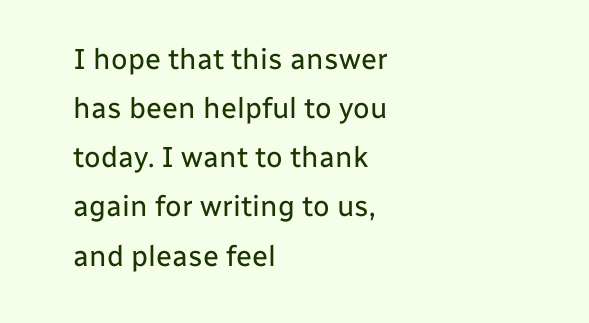I hope that this answer has been helpful to you today. I want to thank again for writing to us, and please feel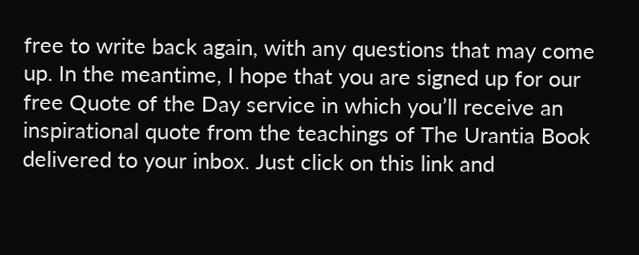free to write back again, with any questions that may come up. In the meantime, I hope that you are signed up for our free Quote of the Day service in which you’ll receive an inspirational quote from the teachings of The Urantia Book delivered to your inbox. Just click on this link and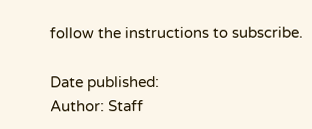follow the instructions to subscribe.

Date published:
Author: Staff